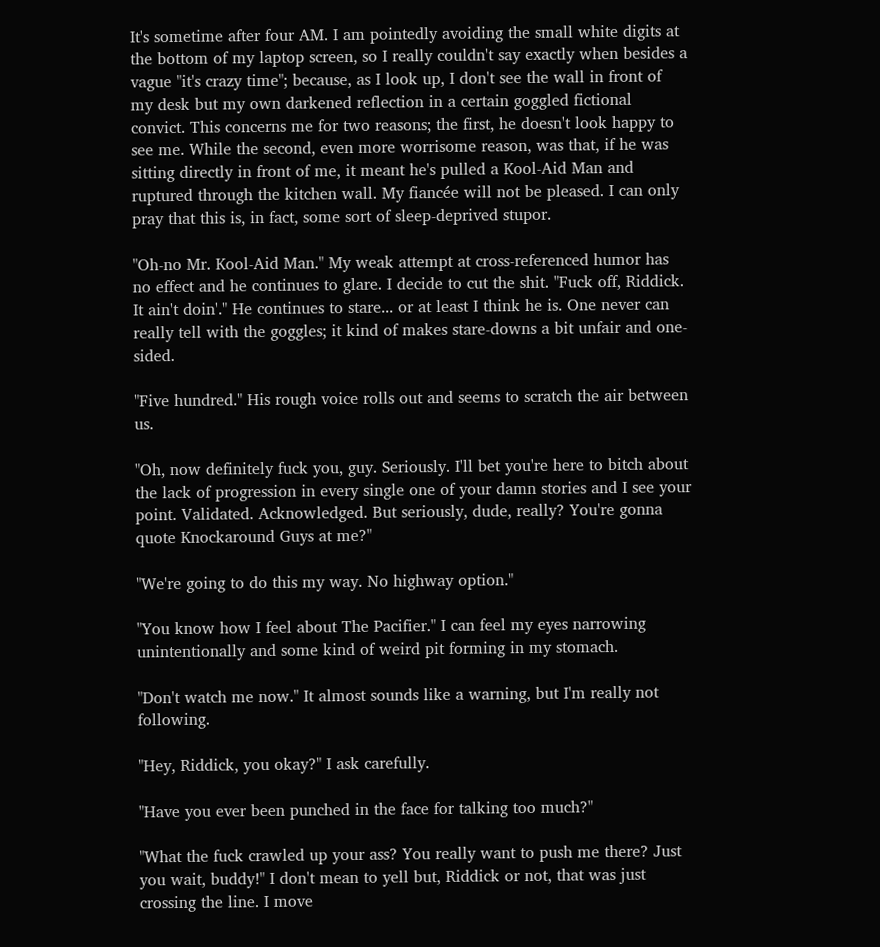It's sometime after four AM. I am pointedly avoiding the small white digits at the bottom of my laptop screen, so I really couldn't say exactly when besides a vague "it's crazy time"; because, as I look up, I don't see the wall in front of my desk but my own darkened reflection in a certain goggled fictional convict. This concerns me for two reasons; the first, he doesn't look happy to see me. While the second, even more worrisome reason, was that, if he was sitting directly in front of me, it meant he's pulled a Kool-Aid Man and ruptured through the kitchen wall. My fiancée will not be pleased. I can only pray that this is, in fact, some sort of sleep-deprived stupor.

"Oh-no Mr. Kool-Aid Man." My weak attempt at cross-referenced humor has no effect and he continues to glare. I decide to cut the shit. "Fuck off, Riddick. It ain't doin'." He continues to stare... or at least I think he is. One never can really tell with the goggles; it kind of makes stare-downs a bit unfair and one-sided.

"Five hundred." His rough voice rolls out and seems to scratch the air between us.

"Oh, now definitely fuck you, guy. Seriously. I'll bet you're here to bitch about the lack of progression in every single one of your damn stories and I see your point. Validated. Acknowledged. But seriously, dude, really? You're gonna quote Knockaround Guys at me?"

"We're going to do this my way. No highway option."

"You know how I feel about The Pacifier." I can feel my eyes narrowing unintentionally and some kind of weird pit forming in my stomach.

"Don't watch me now." It almost sounds like a warning, but I'm really not following.

"Hey, Riddick, you okay?" I ask carefully.

"Have you ever been punched in the face for talking too much?"

"What the fuck crawled up your ass? You really want to push me there? Just you wait, buddy!" I don't mean to yell but, Riddick or not, that was just crossing the line. I move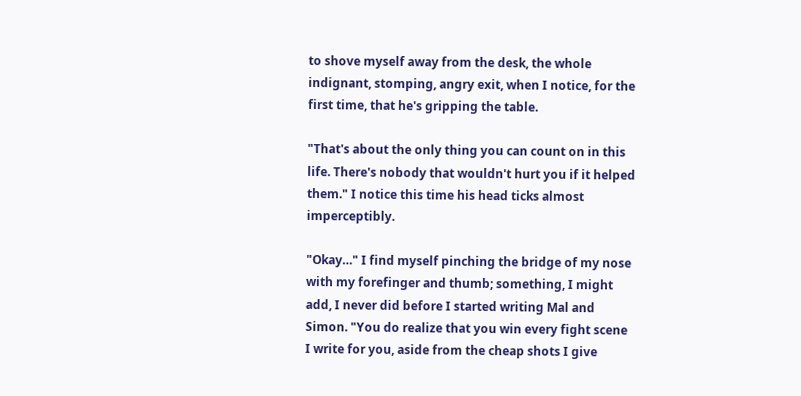to shove myself away from the desk, the whole indignant, stomping, angry exit, when I notice, for the first time, that he's gripping the table.

"That's about the only thing you can count on in this life. There's nobody that wouldn't hurt you if it helped them." I notice this time his head ticks almost imperceptibly.

"Okay…" I find myself pinching the bridge of my nose with my forefinger and thumb; something, I might add, I never did before I started writing Mal and Simon. "You do realize that you win every fight scene I write for you, aside from the cheap shots I give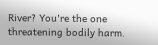River? You're the one threatening bodily harm.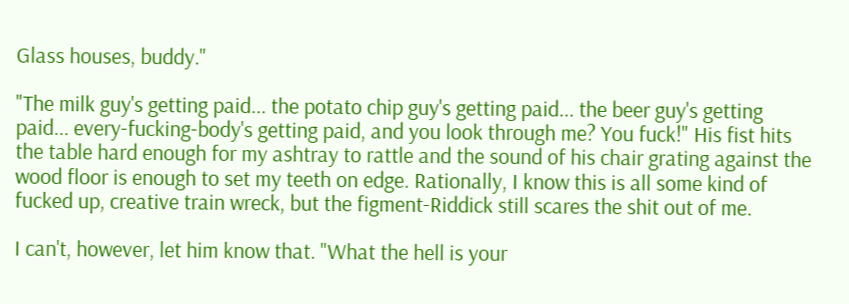Glass houses, buddy."

"The milk guy's getting paid... the potato chip guy's getting paid... the beer guy's getting paid... every-fucking-body's getting paid, and you look through me? You fuck!" His fist hits the table hard enough for my ashtray to rattle and the sound of his chair grating against the wood floor is enough to set my teeth on edge. Rationally, I know this is all some kind of fucked up, creative train wreck, but the figment-Riddick still scares the shit out of me.

I can't, however, let him know that. "What the hell is your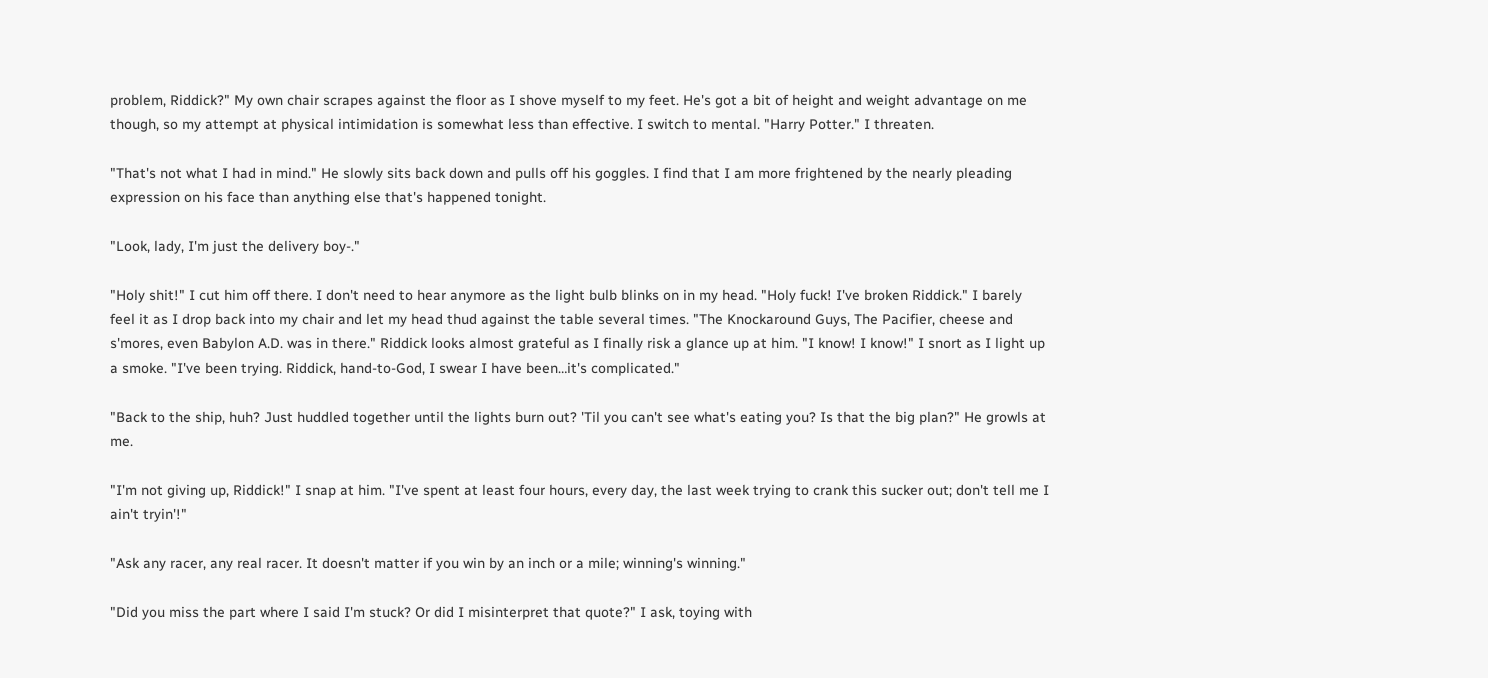problem, Riddick?" My own chair scrapes against the floor as I shove myself to my feet. He's got a bit of height and weight advantage on me though, so my attempt at physical intimidation is somewhat less than effective. I switch to mental. "Harry Potter." I threaten.

"That's not what I had in mind." He slowly sits back down and pulls off his goggles. I find that I am more frightened by the nearly pleading expression on his face than anything else that's happened tonight.

"Look, lady, I'm just the delivery boy-."

"Holy shit!" I cut him off there. I don't need to hear anymore as the light bulb blinks on in my head. "Holy fuck! I've broken Riddick." I barely feel it as I drop back into my chair and let my head thud against the table several times. "The Knockaround Guys, The Pacifier, cheese and s'mores, even Babylon A.D. was in there." Riddick looks almost grateful as I finally risk a glance up at him. "I know! I know!" I snort as I light up a smoke. "I've been trying. Riddick, hand-to-God, I swear I have been…it's complicated."

"Back to the ship, huh? Just huddled together until the lights burn out? 'Til you can't see what's eating you? Is that the big plan?" He growls at me.

"I'm not giving up, Riddick!" I snap at him. "I've spent at least four hours, every day, the last week trying to crank this sucker out; don't tell me I ain't tryin'!"

"Ask any racer, any real racer. It doesn't matter if you win by an inch or a mile; winning's winning."

"Did you miss the part where I said I'm stuck? Or did I misinterpret that quote?" I ask, toying with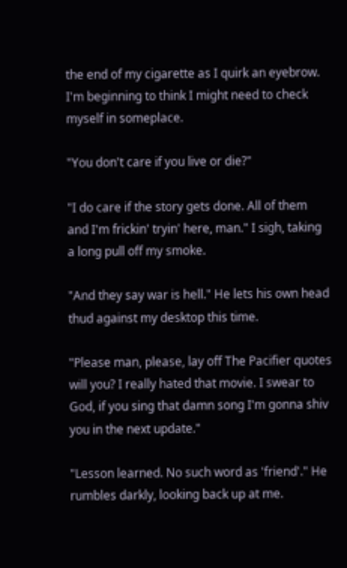the end of my cigarette as I quirk an eyebrow. I'm beginning to think I might need to check myself in someplace.

"You don't care if you live or die?"

"I do care if the story gets done. All of them and I'm frickin' tryin' here, man." I sigh, taking a long pull off my smoke.

"And they say war is hell." He lets his own head thud against my desktop this time.

"Please man, please, lay off The Pacifier quotes will you? I really hated that movie. I swear to God, if you sing that damn song I'm gonna shiv you in the next update."

"Lesson learned. No such word as 'friend'." He rumbles darkly, looking back up at me.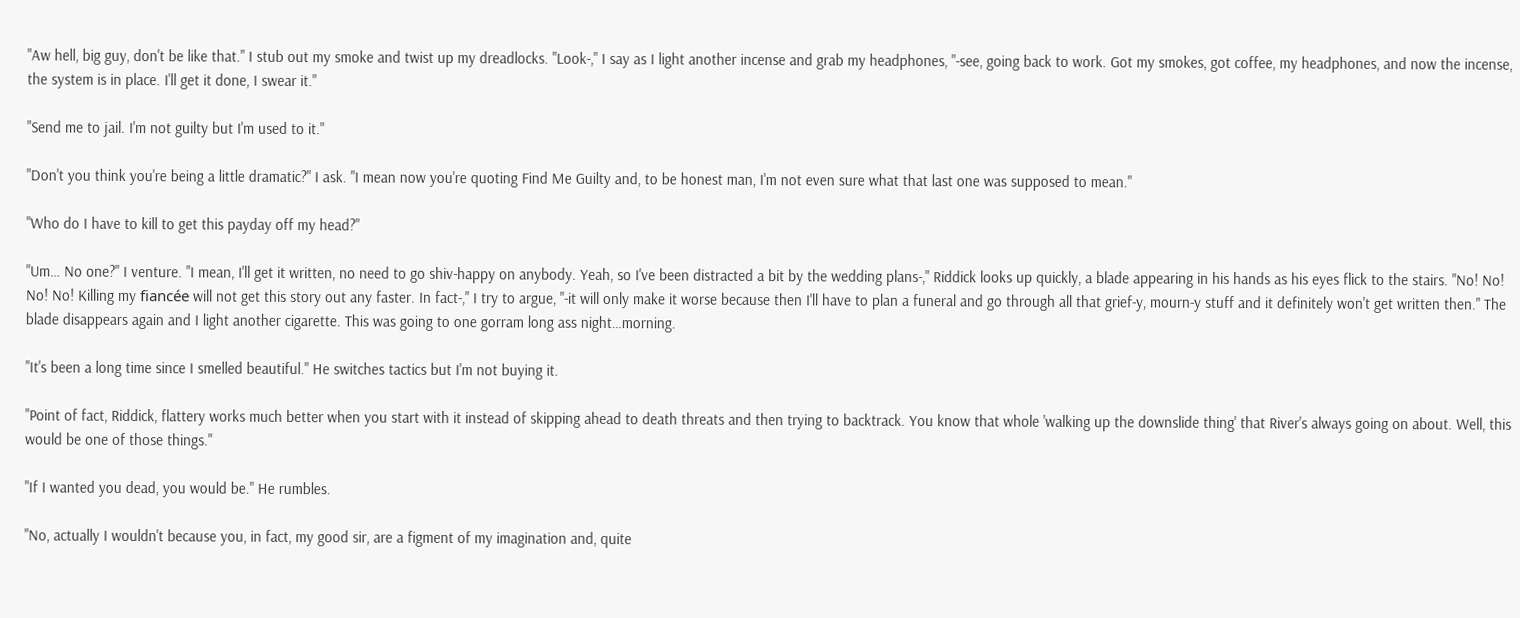"Aw hell, big guy, don't be like that." I stub out my smoke and twist up my dreadlocks. "Look-," I say as I light another incense and grab my headphones, "-see, going back to work. Got my smokes, got coffee, my headphones, and now the incense, the system is in place. I'll get it done, I swear it."

"Send me to jail. I'm not guilty but I'm used to it."

"Don't you think you're being a little dramatic?" I ask. "I mean now you're quoting Find Me Guilty and, to be honest man, I'm not even sure what that last one was supposed to mean."

"Who do I have to kill to get this payday off my head?"

"Um… No one?" I venture. "I mean, I'll get it written, no need to go shiv-happy on anybody. Yeah, so I've been distracted a bit by the wedding plans-," Riddick looks up quickly, a blade appearing in his hands as his eyes flick to the stairs. "No! No! No! No! Killing my fiancée will not get this story out any faster. In fact-," I try to argue, "-it will only make it worse because then I'll have to plan a funeral and go through all that grief-y, mourn-y stuff and it definitely won't get written then." The blade disappears again and I light another cigarette. This was going to one gorram long ass night…morning.

"It's been a long time since I smelled beautiful." He switches tactics but I'm not buying it.

"Point of fact, Riddick, flattery works much better when you start with it instead of skipping ahead to death threats and then trying to backtrack. You know that whole 'walking up the downslide thing' that River's always going on about. Well, this would be one of those things."

"If I wanted you dead, you would be." He rumbles.

"No, actually I wouldn't because you, in fact, my good sir, are a figment of my imagination and, quite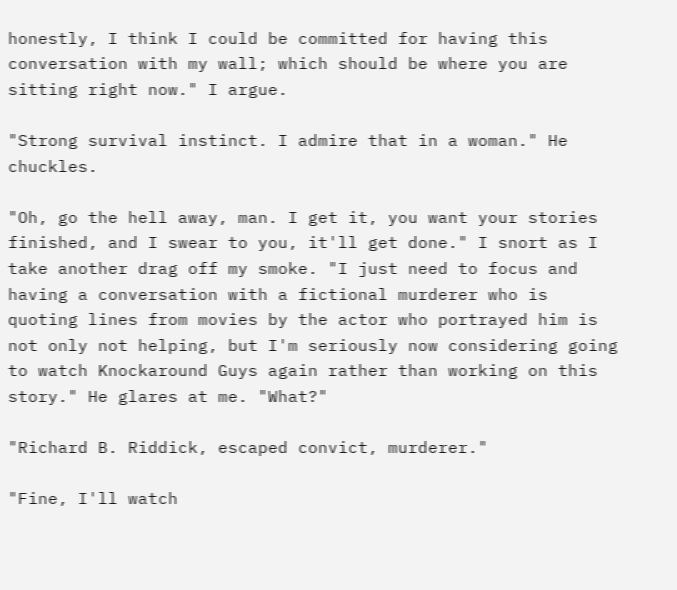honestly, I think I could be committed for having this conversation with my wall; which should be where you are sitting right now." I argue.

"Strong survival instinct. I admire that in a woman." He chuckles.

"Oh, go the hell away, man. I get it, you want your stories finished, and I swear to you, it'll get done." I snort as I take another drag off my smoke. "I just need to focus and having a conversation with a fictional murderer who is quoting lines from movies by the actor who portrayed him is not only not helping, but I'm seriously now considering going to watch Knockaround Guys again rather than working on this story." He glares at me. "What?"

"Richard B. Riddick, escaped convict, murderer."

"Fine, I'll watch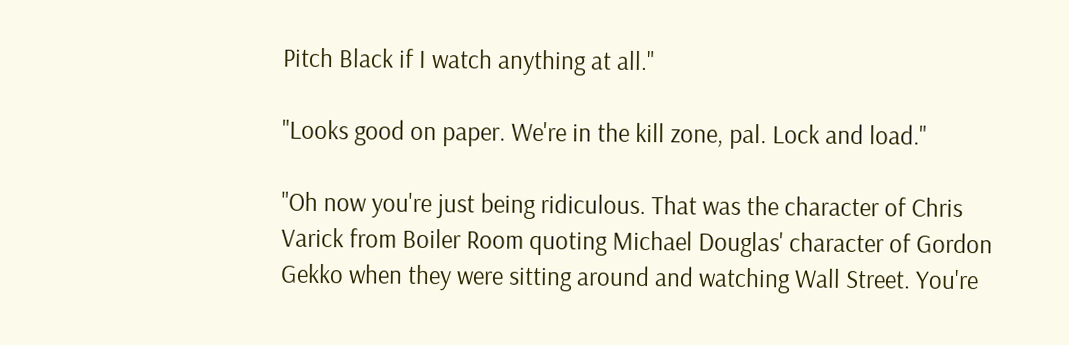Pitch Black if I watch anything at all."

"Looks good on paper. We're in the kill zone, pal. Lock and load."

"Oh now you're just being ridiculous. That was the character of Chris Varick from Boiler Room quoting Michael Douglas' character of Gordon Gekko when they were sitting around and watching Wall Street. You're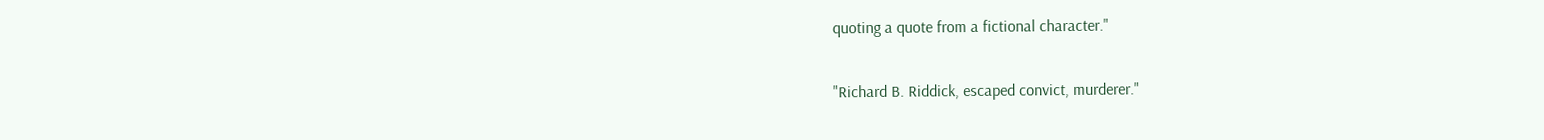quoting a quote from a fictional character."

"Richard B. Riddick, escaped convict, murderer."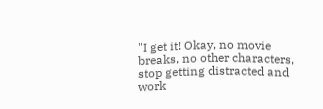"I get it! Okay, no movie breaks, no other characters, stop getting distracted and work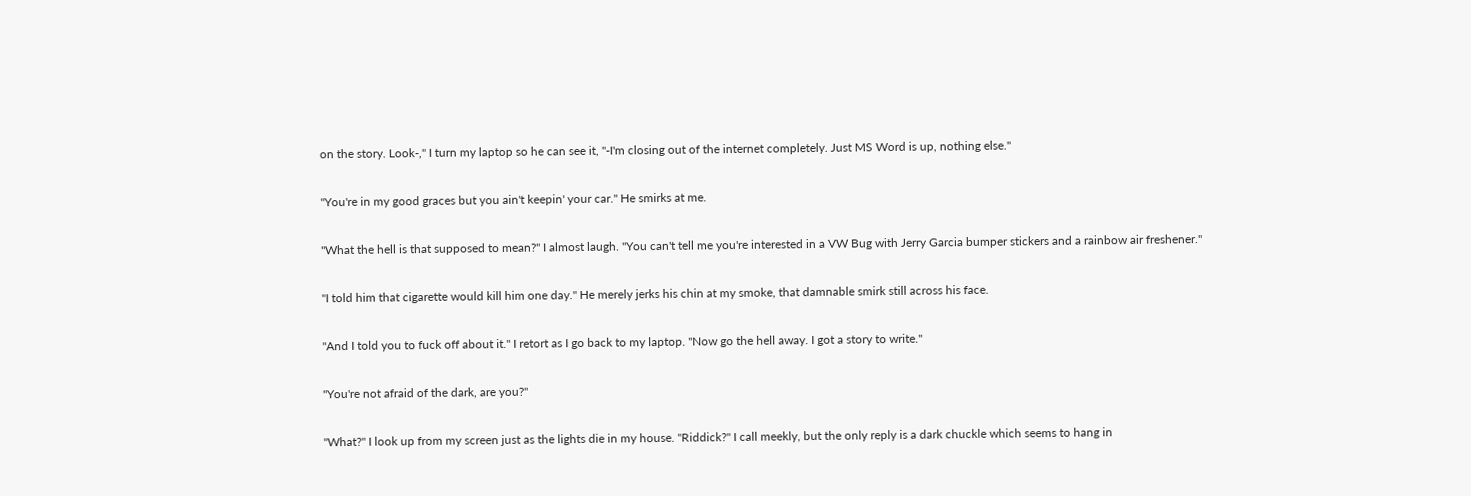on the story. Look-," I turn my laptop so he can see it, "-I'm closing out of the internet completely. Just MS Word is up, nothing else."

"You're in my good graces but you ain't keepin' your car." He smirks at me.

"What the hell is that supposed to mean?" I almost laugh. "You can't tell me you're interested in a VW Bug with Jerry Garcia bumper stickers and a rainbow air freshener."

"I told him that cigarette would kill him one day." He merely jerks his chin at my smoke, that damnable smirk still across his face.

"And I told you to fuck off about it." I retort as I go back to my laptop. "Now go the hell away. I got a story to write."

"You're not afraid of the dark, are you?"

"What?" I look up from my screen just as the lights die in my house. "Riddick?" I call meekly, but the only reply is a dark chuckle which seems to hang in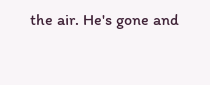the air. He's gone and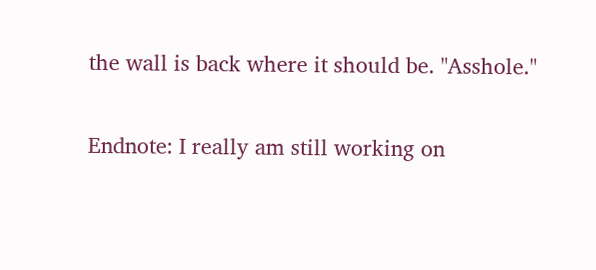the wall is back where it should be. "Asshole."

Endnote: I really am still working on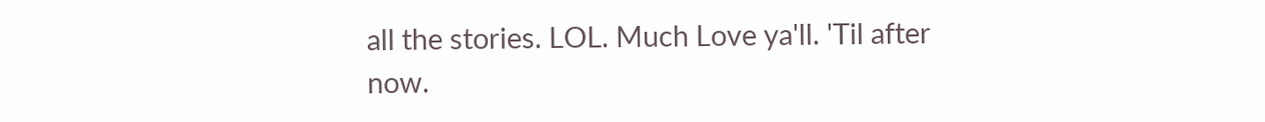all the stories. LOL. Much Love ya'll. 'Til after now.